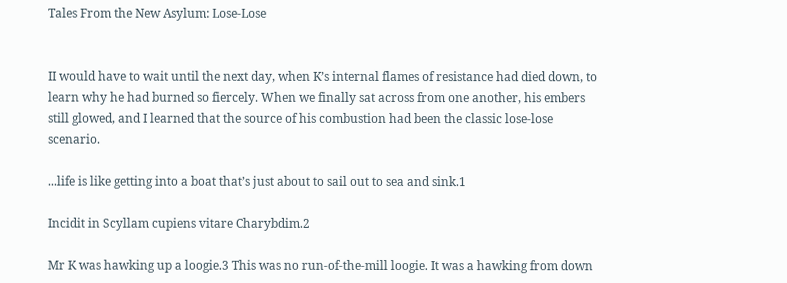Tales From the New Asylum: Lose-Lose


II would have to wait until the next day, when K’s internal flames of resistance had died down, to learn why he had burned so fiercely. When we finally sat across from one another, his embers still glowed, and I learned that the source of his combustion had been the classic lose-lose scenario.

...life is like getting into a boat that’s just about to sail out to sea and sink.1

Incidit in Scyllam cupiens vitare Charybdim.2

Mr K was hawking up a loogie.3 This was no run-of-the-mill loogie. It was a hawking from down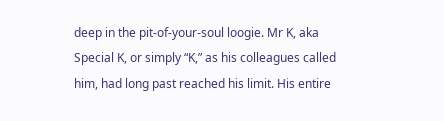deep in the pit-of-your-soul loogie. Mr K, aka Special K, or simply “K,” as his colleagues called him, had long past reached his limit. His entire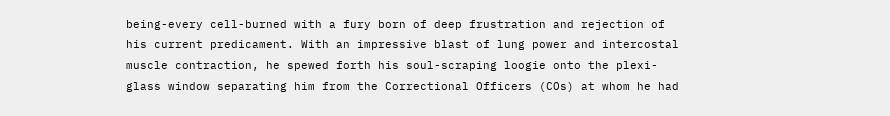being-every cell-burned with a fury born of deep frustration and rejection of his current predicament. With an impressive blast of lung power and intercostal muscle contraction, he spewed forth his soul-scraping loogie onto the plexi-glass window separating him from the Correctional Officers (COs) at whom he had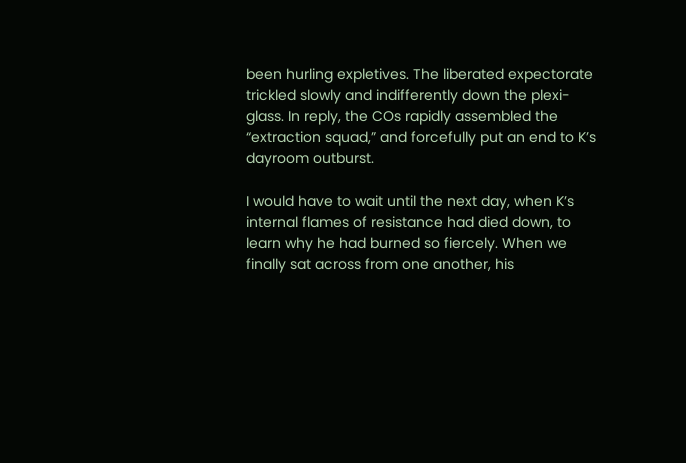been hurling expletives. The liberated expectorate trickled slowly and indifferently down the plexi-glass. In reply, the COs rapidly assembled the “extraction squad,” and forcefully put an end to K’s dayroom outburst.

I would have to wait until the next day, when K’s internal flames of resistance had died down, to learn why he had burned so fiercely. When we finally sat across from one another, his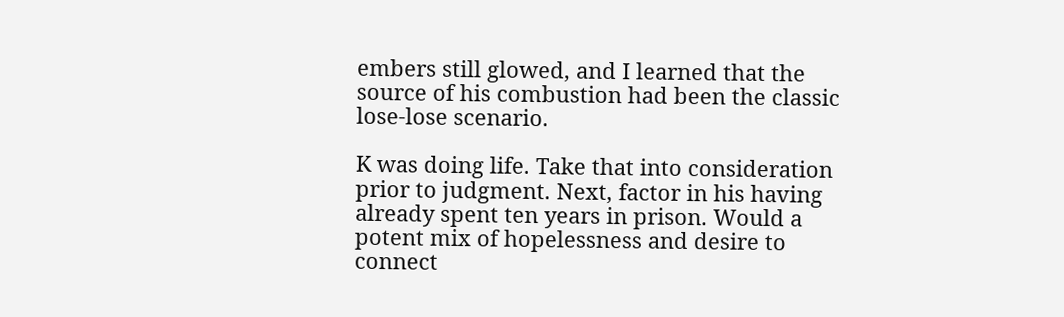embers still glowed, and I learned that the source of his combustion had been the classic lose-lose scenario.

K was doing life. Take that into consideration prior to judgment. Next, factor in his having already spent ten years in prison. Would a potent mix of hopelessness and desire to connect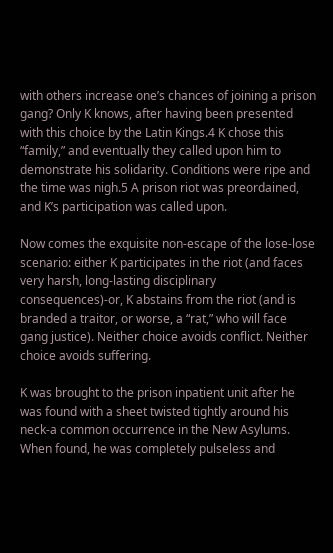with others increase one’s chances of joining a prison gang? Only K knows, after having been presented with this choice by the Latin Kings.4 K chose this “family,” and eventually they called upon him to demonstrate his solidarity. Conditions were ripe and the time was nigh.5 A prison riot was preordained, and K’s participation was called upon.

Now comes the exquisite non-escape of the lose-lose scenario: either K participates in the riot (and faces very harsh, long-lasting disciplinary consequences)-or, K abstains from the riot (and is branded a traitor, or worse, a “rat,” who will face gang justice). Neither choice avoids conflict. Neither choice avoids suffering.

K was brought to the prison inpatient unit after he was found with a sheet twisted tightly around his neck-a common occurrence in the New Asylums. When found, he was completely pulseless and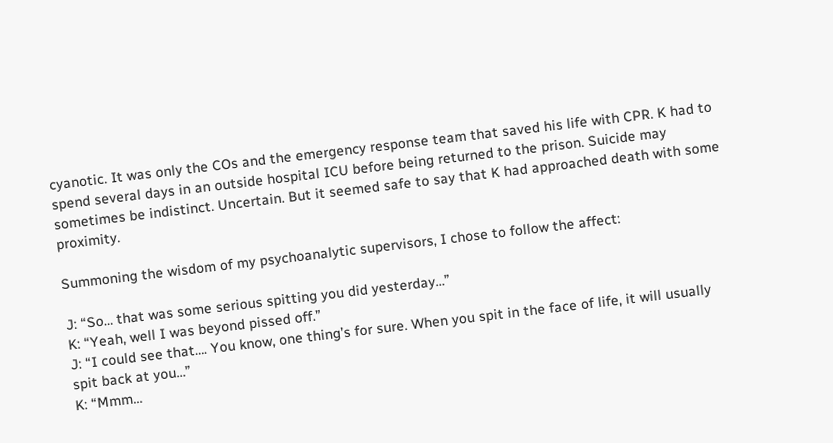cyanotic. It was only the COs and the emergency response team that saved his life with CPR. K had to spend several days in an outside hospital ICU before being returned to the prison. Suicide may sometimes be indistinct. Uncertain. But it seemed safe to say that K had approached death with some proximity.

Summoning the wisdom of my psychoanalytic supervisors, I chose to follow the affect:

J: “So… that was some serious spitting you did yesterday…”
K: “Yeah, well I was beyond pissed off.”
J: “I could see that…. You know, one thing’s for sure. When you spit in the face of life, it will usually spit back at you…”
K: “Mmm…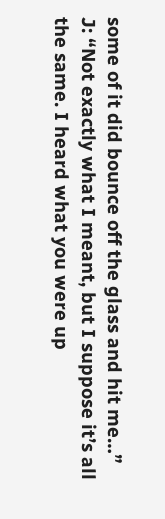some of it did bounce off the glass and hit me…”
J: “Not exactly what I meant, but I suppose it’s all the same. I heard what you were up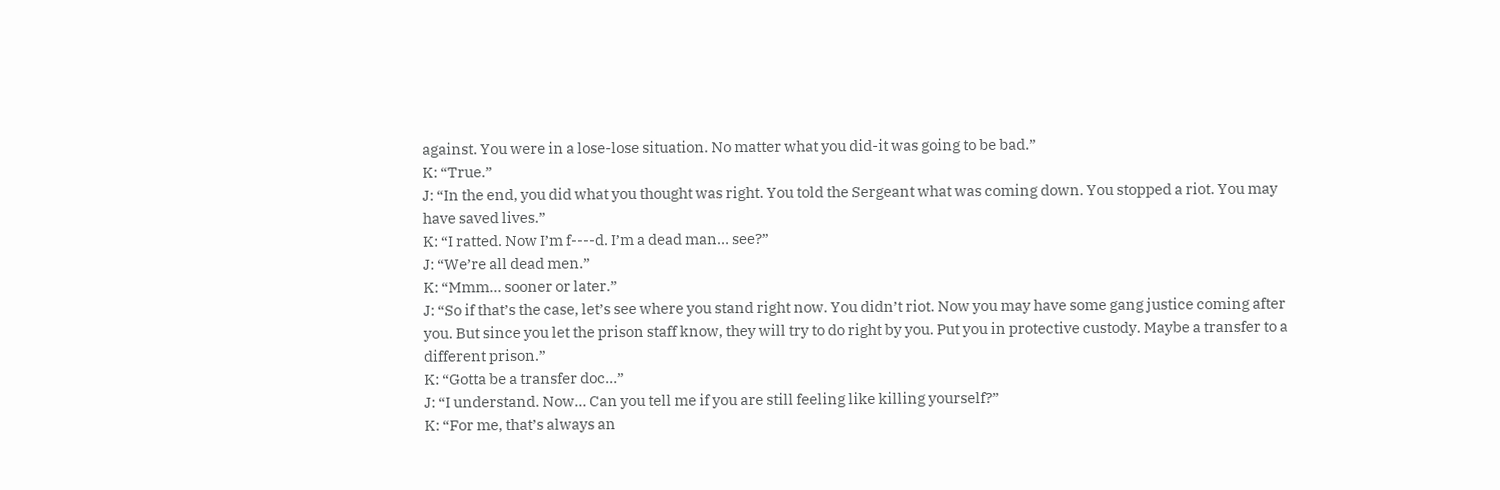against. You were in a lose-lose situation. No matter what you did-it was going to be bad.”
K: “True.”
J: “In the end, you did what you thought was right. You told the Sergeant what was coming down. You stopped a riot. You may have saved lives.”
K: “I ratted. Now I’m f----d. I’m a dead man… see?”
J: “We’re all dead men.”
K: “Mmm… sooner or later.”
J: “So if that’s the case, let’s see where you stand right now. You didn’t riot. Now you may have some gang justice coming after you. But since you let the prison staff know, they will try to do right by you. Put you in protective custody. Maybe a transfer to a different prison.”
K: “Gotta be a transfer doc…”
J: “I understand. Now… Can you tell me if you are still feeling like killing yourself?”
K: “For me, that’s always an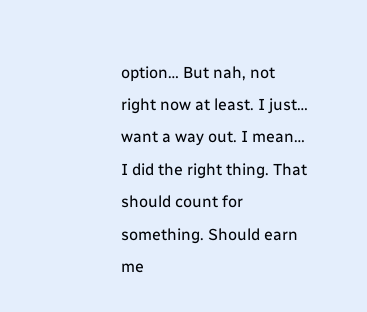option… But nah, not right now at least. I just… want a way out. I mean… I did the right thing. That should count for something. Should earn me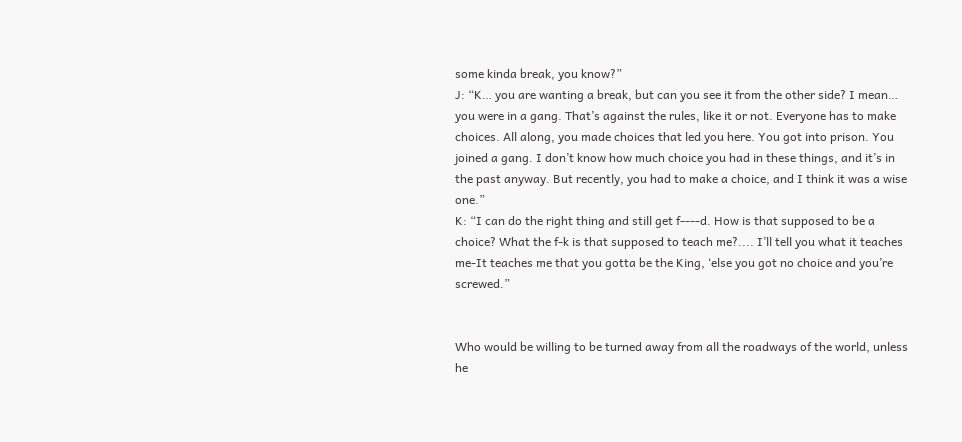some kinda break, you know?”
J: “K… you are wanting a break, but can you see it from the other side? I mean… you were in a gang. That’s against the rules, like it or not. Everyone has to make choices. All along, you made choices that led you here. You got into prison. You joined a gang. I don’t know how much choice you had in these things, and it’s in the past anyway. But recently, you had to make a choice, and I think it was a wise one.”
K: “I can do the right thing and still get f----d. How is that supposed to be a choice? What the f-k is that supposed to teach me?.... I’ll tell you what it teaches me-It teaches me that you gotta be the King, ‘else you got no choice and you’re screwed.”


Who would be willing to be turned away from all the roadways of the world, unless he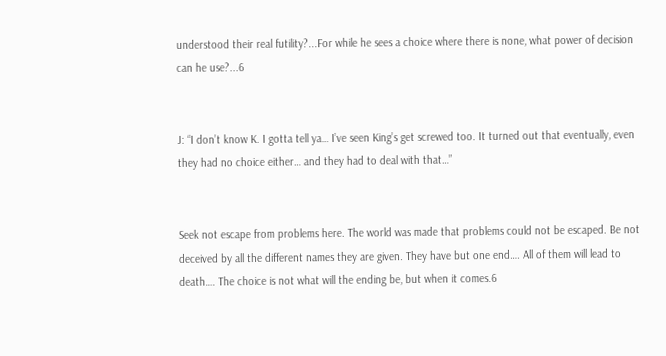understood their real futility?...For while he sees a choice where there is none, what power of decision can he use?...6


J: “I don’t know K. I gotta tell ya… I’ve seen King’s get screwed too. It turned out that eventually, even they had no choice either… and they had to deal with that…”


Seek not escape from problems here. The world was made that problems could not be escaped. Be not deceived by all the different names they are given. They have but one end…. All of them will lead to death…. The choice is not what will the ending be, but when it comes.6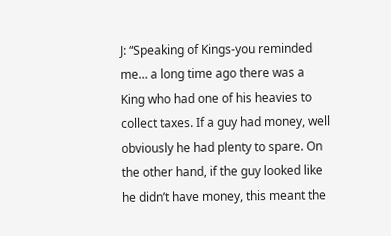J: “Speaking of Kings-you reminded me… a long time ago there was a King who had one of his heavies to collect taxes. If a guy had money, well obviously he had plenty to spare. On the other hand, if the guy looked like he didn’t have money, this meant the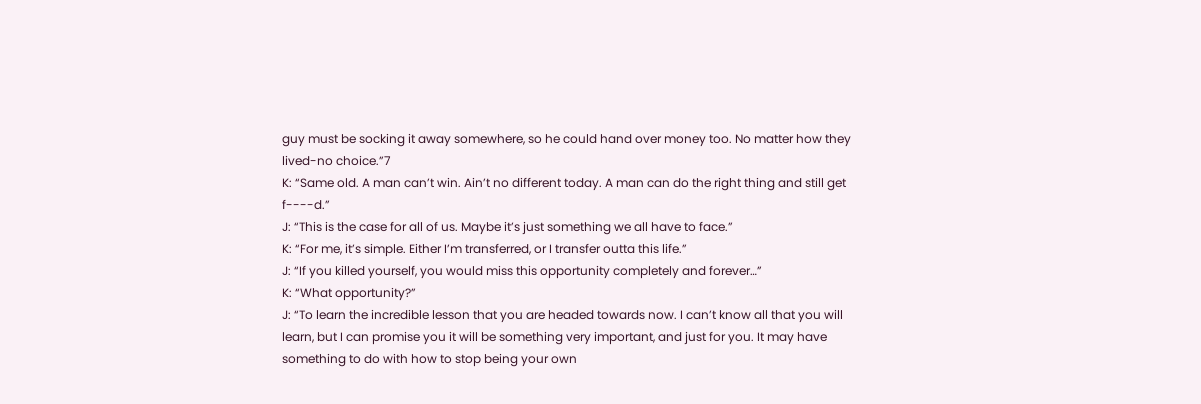guy must be socking it away somewhere, so he could hand over money too. No matter how they lived-no choice.”7
K: “Same old. A man can’t win. Ain’t no different today. A man can do the right thing and still get f----d.”
J: “This is the case for all of us. Maybe it’s just something we all have to face.”
K: “For me, it’s simple. Either I’m transferred, or I transfer outta this life.”
J: “If you killed yourself, you would miss this opportunity completely and forever…”
K: “What opportunity?”
J: “To learn the incredible lesson that you are headed towards now. I can’t know all that you will learn, but I can promise you it will be something very important, and just for you. It may have something to do with how to stop being your own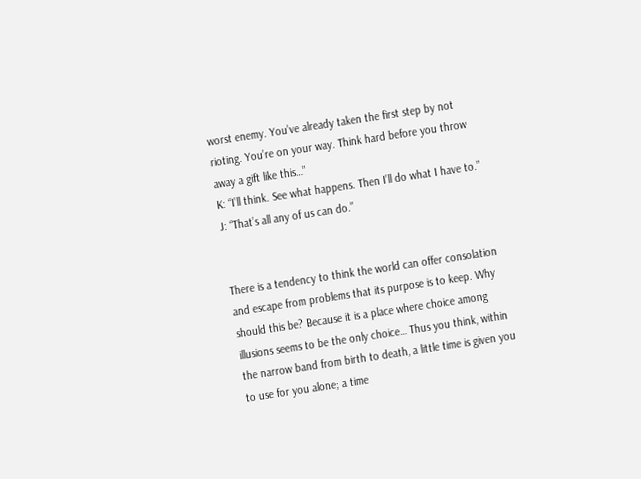worst enemy. You’ve already taken the first step by not rioting. You’re on your way. Think hard before you throw away a gift like this…”
K: “I’ll think. See what happens. Then I’ll do what I have to.”
J: “That’s all any of us can do.”


There is a tendency to think the world can offer consolation and escape from problems that its purpose is to keep. Why should this be? Because it is a place where choice among illusions seems to be the only choice… Thus you think, within the narrow band from birth to death, a little time is given you to use for you alone; a time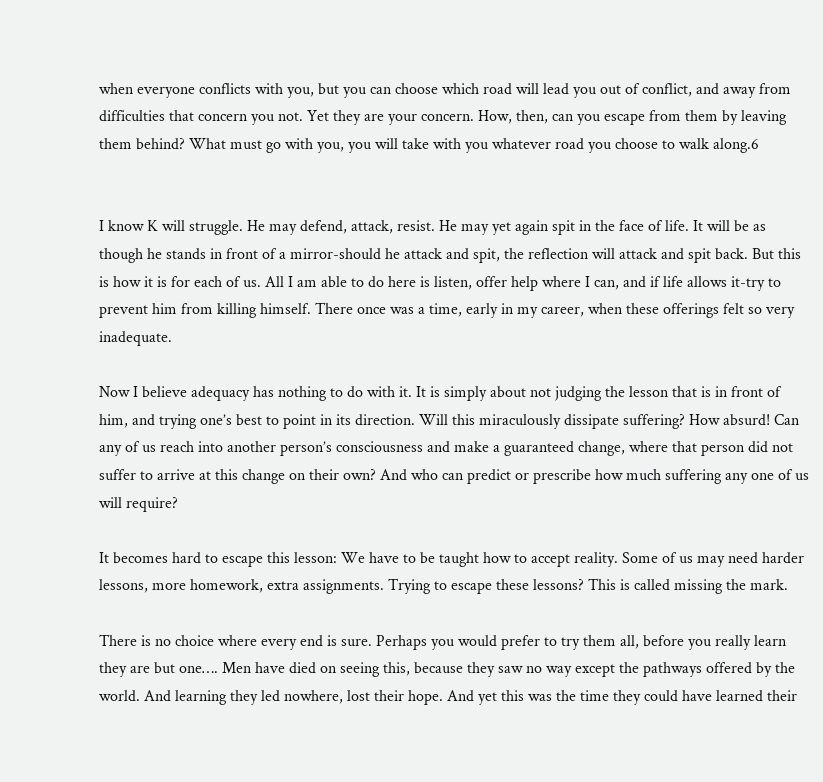when everyone conflicts with you, but you can choose which road will lead you out of conflict, and away from difficulties that concern you not. Yet they are your concern. How, then, can you escape from them by leaving them behind? What must go with you, you will take with you whatever road you choose to walk along.6


I know K will struggle. He may defend, attack, resist. He may yet again spit in the face of life. It will be as though he stands in front of a mirror-should he attack and spit, the reflection will attack and spit back. But this is how it is for each of us. All I am able to do here is listen, offer help where I can, and if life allows it-try to prevent him from killing himself. There once was a time, early in my career, when these offerings felt so very inadequate.

Now I believe adequacy has nothing to do with it. It is simply about not judging the lesson that is in front of him, and trying one’s best to point in its direction. Will this miraculously dissipate suffering? How absurd! Can any of us reach into another person’s consciousness and make a guaranteed change, where that person did not suffer to arrive at this change on their own? And who can predict or prescribe how much suffering any one of us will require?

It becomes hard to escape this lesson: We have to be taught how to accept reality. Some of us may need harder lessons, more homework, extra assignments. Trying to escape these lessons? This is called missing the mark.

There is no choice where every end is sure. Perhaps you would prefer to try them all, before you really learn they are but one…. Men have died on seeing this, because they saw no way except the pathways offered by the world. And learning they led nowhere, lost their hope. And yet this was the time they could have learned their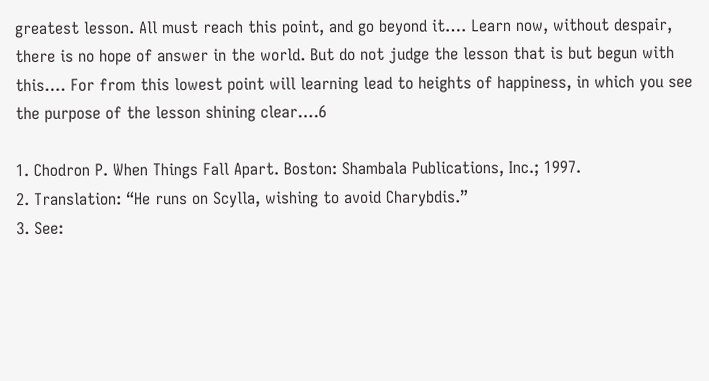greatest lesson. All must reach this point, and go beyond it…. Learn now, without despair, there is no hope of answer in the world. But do not judge the lesson that is but begun with this…. For from this lowest point will learning lead to heights of happiness, in which you see the purpose of the lesson shining clear….6

1. Chodron P. When Things Fall Apart. Boston: Shambala Publications, Inc.; 1997.
2. Translation: “He runs on Scylla, wishing to avoid Charybdis.”
3. See: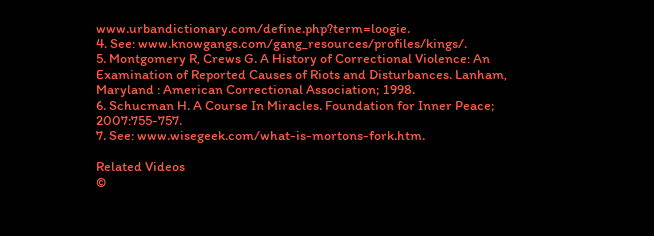www.urbandictionary.com/define.php?term=loogie.
4. See: www.knowgangs.com/gang_resources/profiles/kings/.
5. Montgomery R, Crews G. A History of Correctional Violence: An Examination of Reported Causes of Riots and Disturbances. Lanham, Maryland : American Correctional Association; 1998.
6. Schucman H. A Course In Miracles. Foundation for Inner Peace; 2007:755-757.
7. See: www.wisegeek.com/what-is-mortons-fork.htm.

Related Videos
©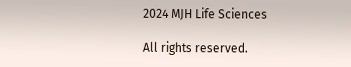2024 MJH Life Sciences

All rights reserved.